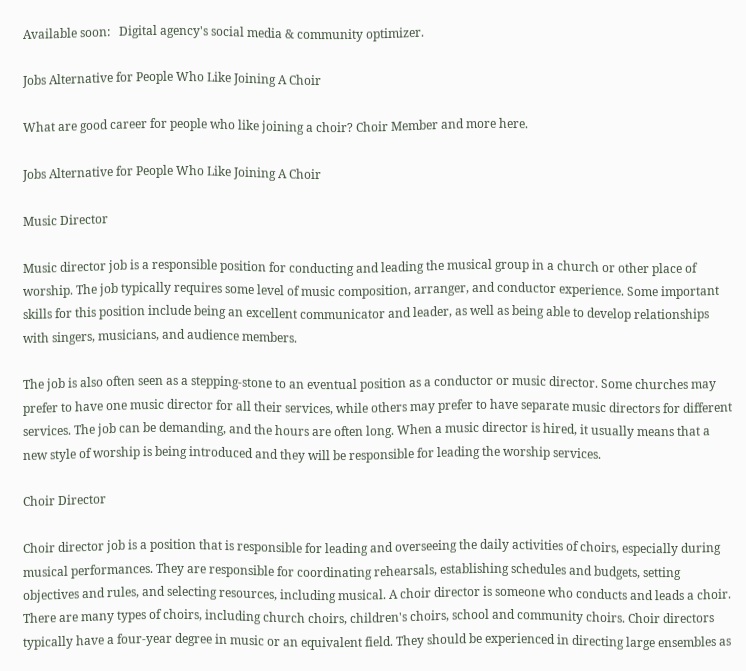Available soon:   Digital agency's social media & community optimizer.

Jobs Alternative for People Who Like Joining A Choir

What are good career for people who like joining a choir? Choir Member and more here.

Jobs Alternative for People Who Like Joining A Choir

Music Director

Music director job is a responsible position for conducting and leading the musical group in a church or other place of worship. The job typically requires some level of music composition, arranger, and conductor experience. Some important skills for this position include being an excellent communicator and leader, as well as being able to develop relationships with singers, musicians, and audience members.

The job is also often seen as a stepping-stone to an eventual position as a conductor or music director. Some churches may prefer to have one music director for all their services, while others may prefer to have separate music directors for different services. The job can be demanding, and the hours are often long. When a music director is hired, it usually means that a new style of worship is being introduced and they will be responsible for leading the worship services.

Choir Director

Choir director job is a position that is responsible for leading and overseeing the daily activities of choirs, especially during musical performances. They are responsible for coordinating rehearsals, establishing schedules and budgets, setting objectives and rules, and selecting resources, including musical. A choir director is someone who conducts and leads a choir. There are many types of choirs, including church choirs, children's choirs, school and community choirs. Choir directors typically have a four-year degree in music or an equivalent field. They should be experienced in directing large ensembles as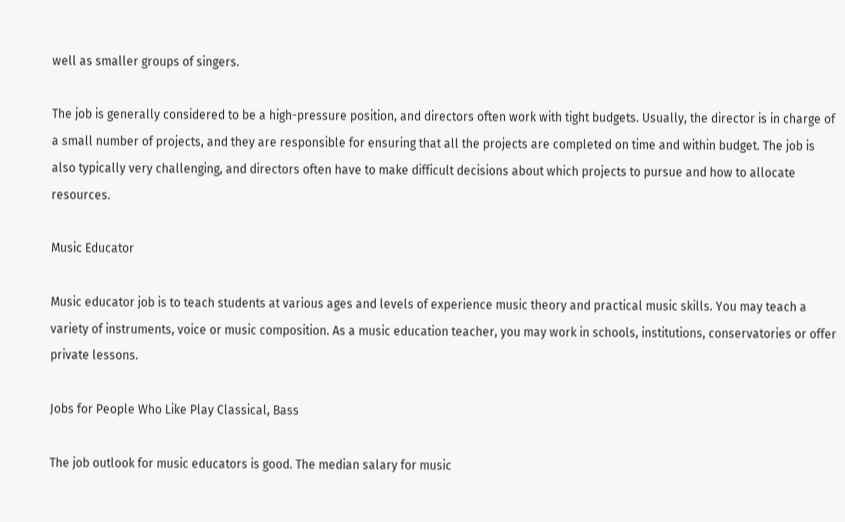well as smaller groups of singers.

The job is generally considered to be a high-pressure position, and directors often work with tight budgets. Usually, the director is in charge of a small number of projects, and they are responsible for ensuring that all the projects are completed on time and within budget. The job is also typically very challenging, and directors often have to make difficult decisions about which projects to pursue and how to allocate resources.

Music Educator

Music educator job is to teach students at various ages and levels of experience music theory and practical music skills. You may teach a variety of instruments, voice or music composition. As a music education teacher, you may work in schools, institutions, conservatories or offer private lessons.

Jobs for People Who Like Play Classical, Bass

The job outlook for music educators is good. The median salary for music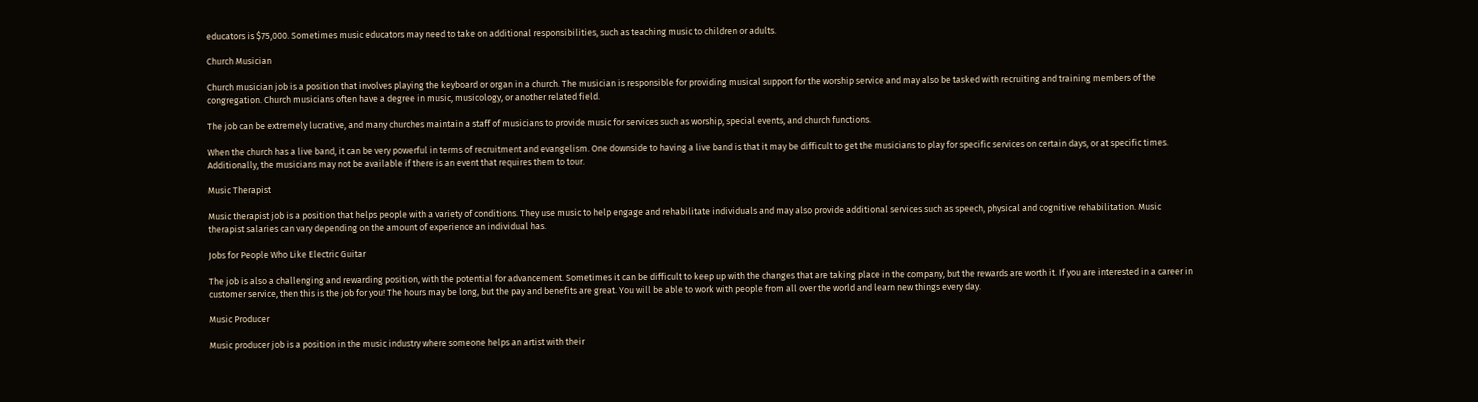educators is $75,000. Sometimes music educators may need to take on additional responsibilities, such as teaching music to children or adults.

Church Musician

Church musician job is a position that involves playing the keyboard or organ in a church. The musician is responsible for providing musical support for the worship service and may also be tasked with recruiting and training members of the congregation. Church musicians often have a degree in music, musicology, or another related field.

The job can be extremely lucrative, and many churches maintain a staff of musicians to provide music for services such as worship, special events, and church functions.

When the church has a live band, it can be very powerful in terms of recruitment and evangelism. One downside to having a live band is that it may be difficult to get the musicians to play for specific services on certain days, or at specific times. Additionally, the musicians may not be available if there is an event that requires them to tour.

Music Therapist

Music therapist job is a position that helps people with a variety of conditions. They use music to help engage and rehabilitate individuals and may also provide additional services such as speech, physical and cognitive rehabilitation. Music therapist salaries can vary depending on the amount of experience an individual has.

Jobs for People Who Like Electric Guitar

The job is also a challenging and rewarding position, with the potential for advancement. Sometimes it can be difficult to keep up with the changes that are taking place in the company, but the rewards are worth it. If you are interested in a career in customer service, then this is the job for you! The hours may be long, but the pay and benefits are great. You will be able to work with people from all over the world and learn new things every day.

Music Producer

Music producer job is a position in the music industry where someone helps an artist with their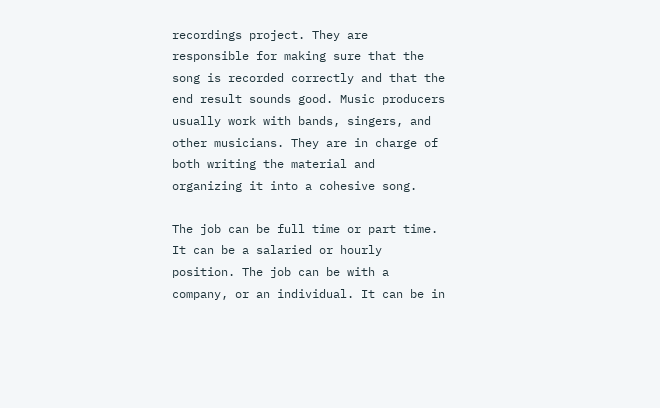recordings project. They are responsible for making sure that the song is recorded correctly and that the end result sounds good. Music producers usually work with bands, singers, and other musicians. They are in charge of both writing the material and organizing it into a cohesive song.

The job can be full time or part time. It can be a salaried or hourly position. The job can be with a company, or an individual. It can be in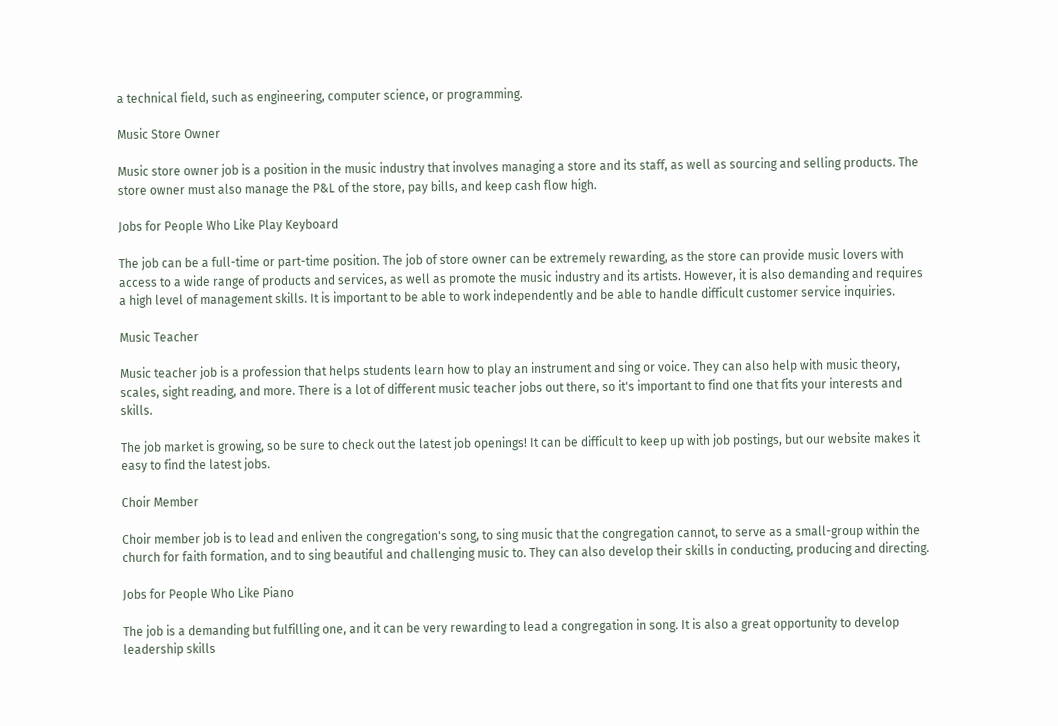a technical field, such as engineering, computer science, or programming.

Music Store Owner

Music store owner job is a position in the music industry that involves managing a store and its staff, as well as sourcing and selling products. The store owner must also manage the P&L of the store, pay bills, and keep cash flow high.

Jobs for People Who Like Play Keyboard

The job can be a full-time or part-time position. The job of store owner can be extremely rewarding, as the store can provide music lovers with access to a wide range of products and services, as well as promote the music industry and its artists. However, it is also demanding and requires a high level of management skills. It is important to be able to work independently and be able to handle difficult customer service inquiries.

Music Teacher

Music teacher job is a profession that helps students learn how to play an instrument and sing or voice. They can also help with music theory, scales, sight reading, and more. There is a lot of different music teacher jobs out there, so it's important to find one that fits your interests and skills.

The job market is growing, so be sure to check out the latest job openings! It can be difficult to keep up with job postings, but our website makes it easy to find the latest jobs.

Choir Member

Choir member job is to lead and enliven the congregation's song, to sing music that the congregation cannot, to serve as a small-group within the church for faith formation, and to sing beautiful and challenging music to. They can also develop their skills in conducting, producing and directing.

Jobs for People Who Like Piano

The job is a demanding but fulfilling one, and it can be very rewarding to lead a congregation in song. It is also a great opportunity to develop leadership skills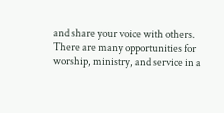and share your voice with others. There are many opportunities for worship, ministry, and service in a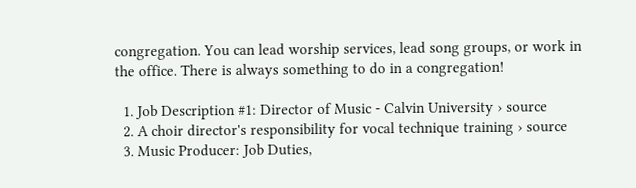congregation. You can lead worship services, lead song groups, or work in the office. There is always something to do in a congregation!

  1. Job Description #1: Director of Music - Calvin University › source
  2. A choir director's responsibility for vocal technique training › source
  3. Music Producer: Job Duties,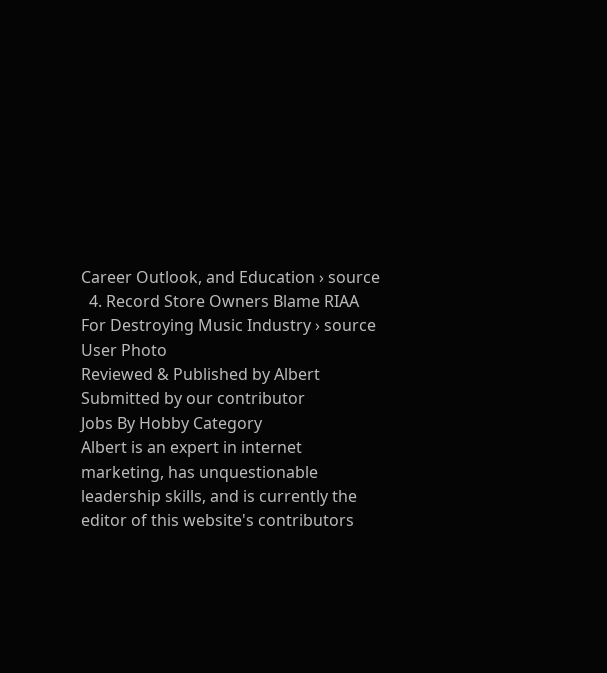Career Outlook, and Education › source
  4. Record Store Owners Blame RIAA For Destroying Music Industry › source
User Photo
Reviewed & Published by Albert
Submitted by our contributor
Jobs By Hobby Category
Albert is an expert in internet marketing, has unquestionable leadership skills, and is currently the editor of this website's contributors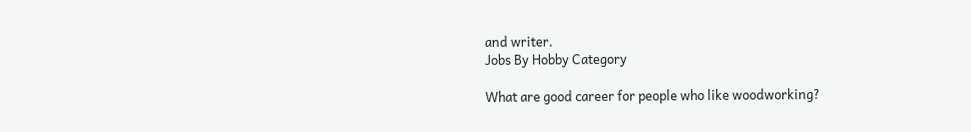and writer.
Jobs By Hobby Category

What are good career for people who like woodworking?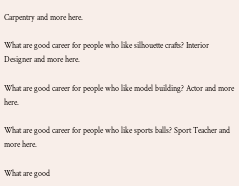Carpentry and more here.

What are good career for people who like silhouette crafts? Interior Designer and more here.

What are good career for people who like model building? Actor and more here.

What are good career for people who like sports balls? Sport Teacher and more here.

What are good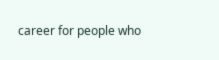career for people who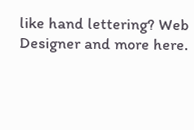like hand lettering? Web Designer and more here.